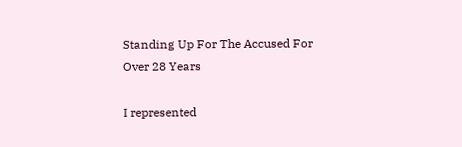Standing Up For The Accused For Over 28 Years

I represented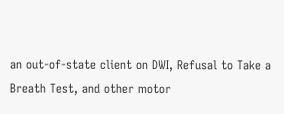an out-of-state client on DWI, Refusal to Take a Breath Test, and other motor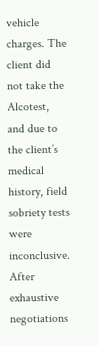vehicle charges. The client did not take the Alcotest, and due to the client’s medical history, field sobriety tests were inconclusive. After exhaustive negotiations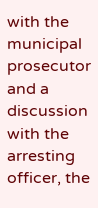with the municipal prosecutor and a discussion with the arresting officer, the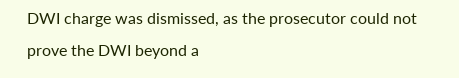DWI charge was dismissed, as the prosecutor could not prove the DWI beyond a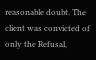reasonable doubt. The client was convicted of only the Refusal,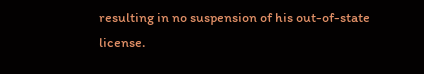resulting in no suspension of his out-of-state license.